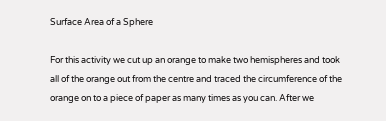Surface Area of a Sphere

For this activity we cut up an orange to make two hemispheres and took all of the orange out from the centre and traced the circumference of the orange on to a piece of paper as many times as you can. After we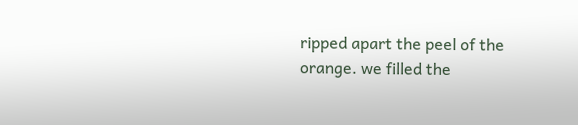ripped apart the peel of the orange. we filled the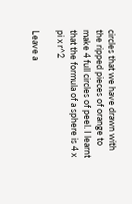circles that we have drawn with the ripped pieces of orange to make 4 full circles of peel. I learnt that the formula of a sphere is 4 x pi x r^2

Leave a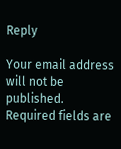Reply

Your email address will not be published. Required fields are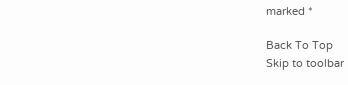marked *

Back To Top
Skip to toolbar